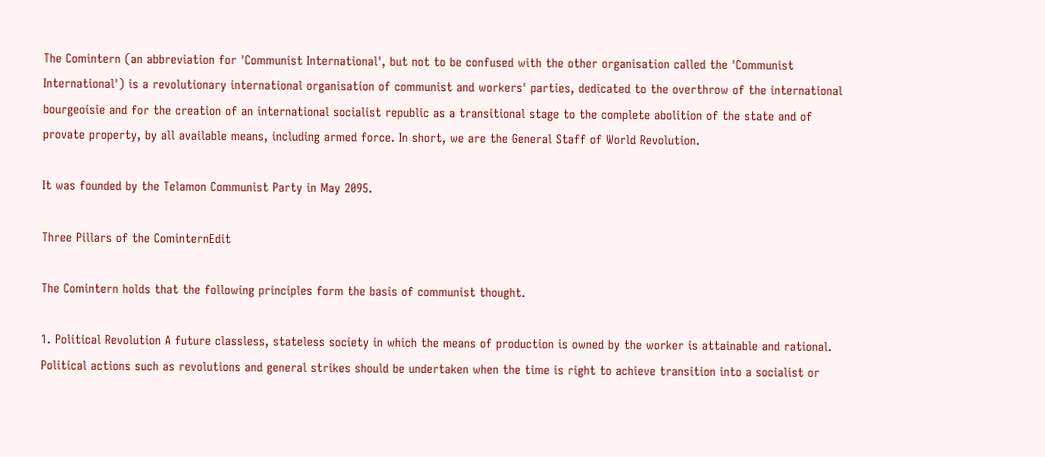The Comintern (an abbreviation for 'Communist International', but not to be confused with the other organisation called the 'Communist International') is a revolutionary international organisation of communist and workers' parties, dedicated to the overthrow of the international bourgeoisie and for the creation of an international socialist republic as a transitional stage to the complete abolition of the state and of provate property, by all available means, including armed force. In short, we are the General Staff of World Revolution.

It was founded by the Telamon Communist Party in May 2095.

Three Pillars of the CominternEdit

The Comintern holds that the following principles form the basis of communist thought.

1. Political Revolution A future classless, stateless society in which the means of production is owned by the worker is attainable and rational. Political actions such as revolutions and general strikes should be undertaken when the time is right to achieve transition into a socialist or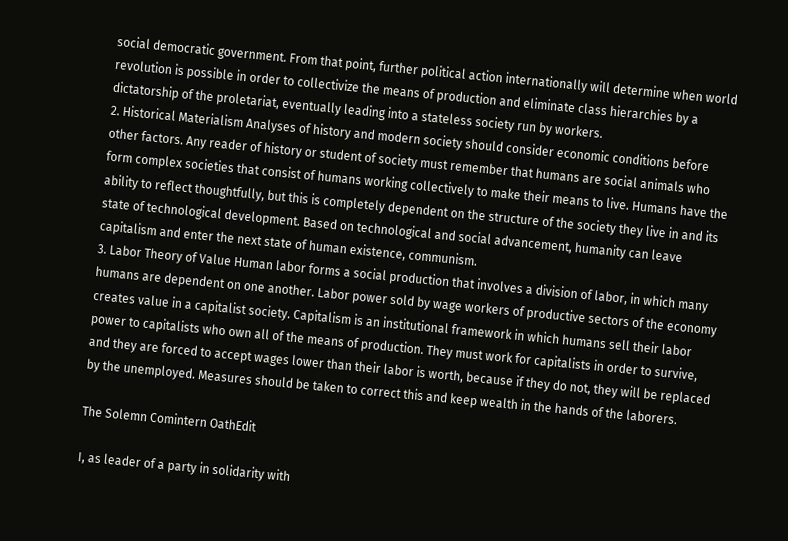social democratic government. From that point, further political action internationally will determine when world revolution is possible in order to collectivize the means of production and eliminate class hierarchies by a dictatorship of the proletariat, eventually leading into a stateless society run by workers.
2. Historical Materialism Analyses of history and modern society should consider economic conditions before other factors. Any reader of history or student of society must remember that humans are social animals who form complex societies that consist of humans working collectively to make their means to live. Humans have the ability to reflect thoughtfully, but this is completely dependent on the structure of the society they live in and its state of technological development. Based on technological and social advancement, humanity can leave capitalism and enter the next state of human existence, communism.
3. Labor Theory of Value Human labor forms a social production that involves a division of labor, in which many humans are dependent on one another. Labor power sold by wage workers of productive sectors of the economy creates value in a capitalist society. Capitalism is an institutional framework in which humans sell their labor power to capitalists who own all of the means of production. They must work for capitalists in order to survive, and they are forced to accept wages lower than their labor is worth, because if they do not, they will be replaced by the unemployed. Measures should be taken to correct this and keep wealth in the hands of the laborers.

The Solemn Comintern OathEdit

I, as leader of a party in solidarity with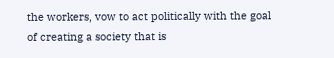the workers, vow to act politically with the goal of creating a society that is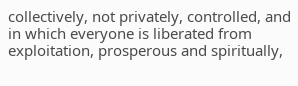collectively, not privately, controlled, and in which everyone is liberated from exploitation, prosperous and spiritually,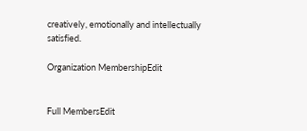creatively, emotionally and intellectually satisfied.

Organization MembershipEdit


Full MembersEdit